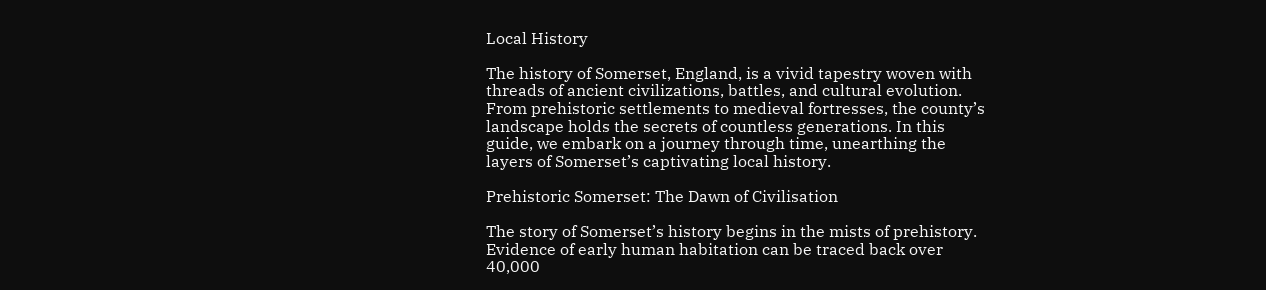Local History

The history of Somerset, England, is a vivid tapestry woven with threads of ancient civilizations, battles, and cultural evolution. From prehistoric settlements to medieval fortresses, the county’s landscape holds the secrets of countless generations. In this guide, we embark on a journey through time, unearthing the layers of Somerset’s captivating local history.

Prehistoric Somerset: The Dawn of Civilisation

The story of Somerset’s history begins in the mists of prehistory. Evidence of early human habitation can be traced back over 40,000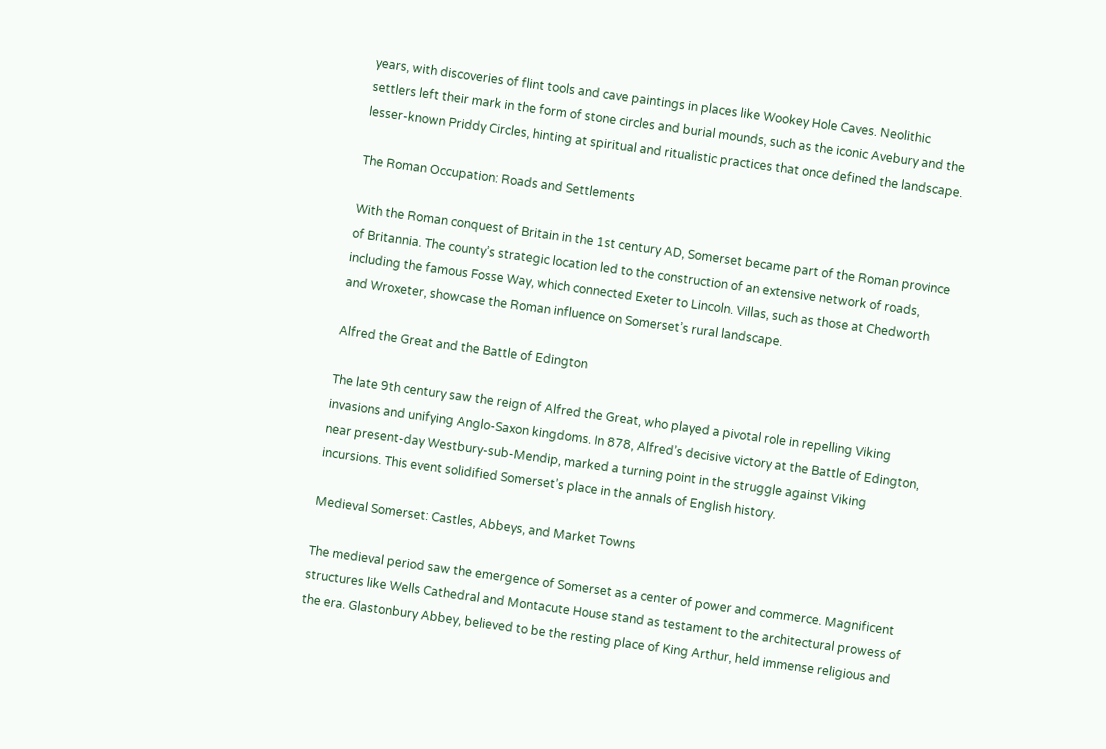years, with discoveries of flint tools and cave paintings in places like Wookey Hole Caves. Neolithic settlers left their mark in the form of stone circles and burial mounds, such as the iconic Avebury and the lesser-known Priddy Circles, hinting at spiritual and ritualistic practices that once defined the landscape.

The Roman Occupation: Roads and Settlements

With the Roman conquest of Britain in the 1st century AD, Somerset became part of the Roman province of Britannia. The county’s strategic location led to the construction of an extensive network of roads, including the famous Fosse Way, which connected Exeter to Lincoln. Villas, such as those at Chedworth and Wroxeter, showcase the Roman influence on Somerset’s rural landscape.

Alfred the Great and the Battle of Edington

The late 9th century saw the reign of Alfred the Great, who played a pivotal role in repelling Viking invasions and unifying Anglo-Saxon kingdoms. In 878, Alfred’s decisive victory at the Battle of Edington, near present-day Westbury-sub-Mendip, marked a turning point in the struggle against Viking incursions. This event solidified Somerset’s place in the annals of English history.

Medieval Somerset: Castles, Abbeys, and Market Towns

The medieval period saw the emergence of Somerset as a center of power and commerce. Magnificent structures like Wells Cathedral and Montacute House stand as testament to the architectural prowess of the era. Glastonbury Abbey, believed to be the resting place of King Arthur, held immense religious and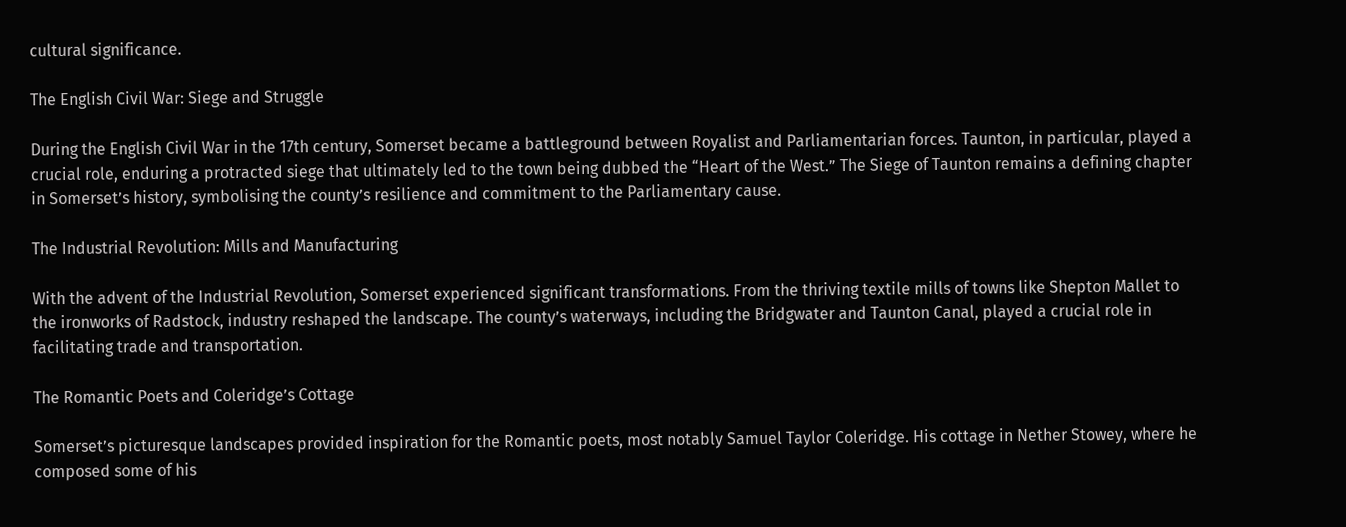cultural significance.

The English Civil War: Siege and Struggle

During the English Civil War in the 17th century, Somerset became a battleground between Royalist and Parliamentarian forces. Taunton, in particular, played a crucial role, enduring a protracted siege that ultimately led to the town being dubbed the “Heart of the West.” The Siege of Taunton remains a defining chapter in Somerset’s history, symbolising the county’s resilience and commitment to the Parliamentary cause.

The Industrial Revolution: Mills and Manufacturing

With the advent of the Industrial Revolution, Somerset experienced significant transformations. From the thriving textile mills of towns like Shepton Mallet to the ironworks of Radstock, industry reshaped the landscape. The county’s waterways, including the Bridgwater and Taunton Canal, played a crucial role in facilitating trade and transportation.

The Romantic Poets and Coleridge’s Cottage

Somerset’s picturesque landscapes provided inspiration for the Romantic poets, most notably Samuel Taylor Coleridge. His cottage in Nether Stowey, where he composed some of his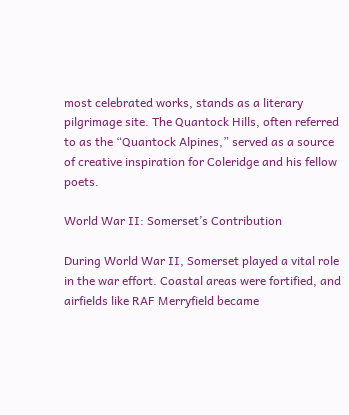most celebrated works, stands as a literary pilgrimage site. The Quantock Hills, often referred to as the “Quantock Alpines,” served as a source of creative inspiration for Coleridge and his fellow poets.

World War II: Somerset’s Contribution

During World War II, Somerset played a vital role in the war effort. Coastal areas were fortified, and airfields like RAF Merryfield became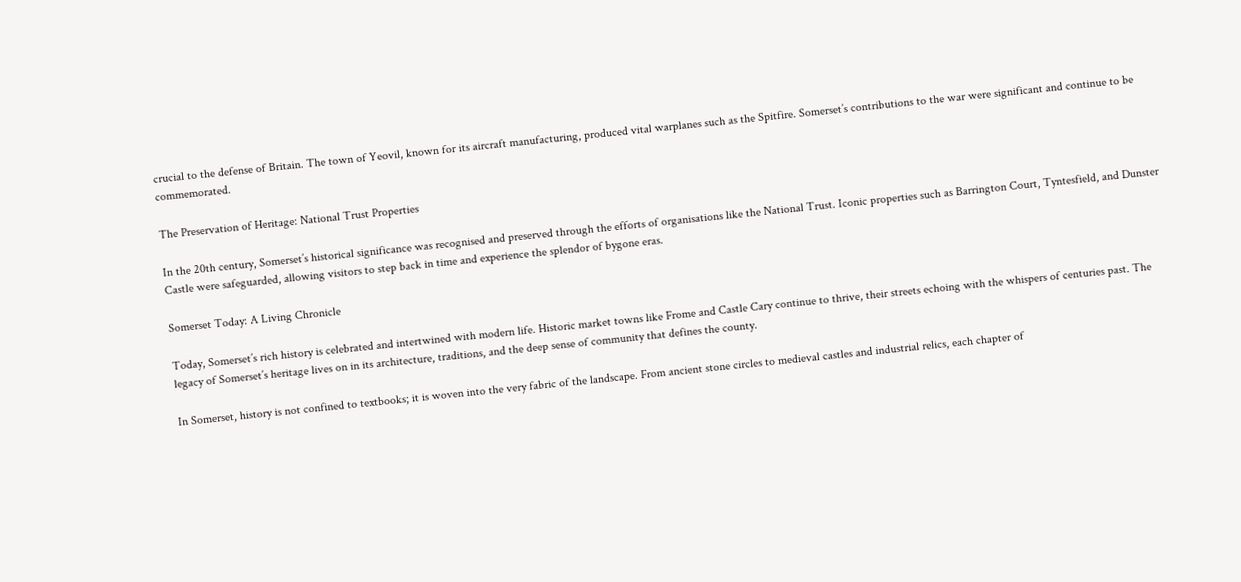crucial to the defense of Britain. The town of Yeovil, known for its aircraft manufacturing, produced vital warplanes such as the Spitfire. Somerset’s contributions to the war were significant and continue to be commemorated.

The Preservation of Heritage: National Trust Properties

In the 20th century, Somerset’s historical significance was recognised and preserved through the efforts of organisations like the National Trust. Iconic properties such as Barrington Court, Tyntesfield, and Dunster Castle were safeguarded, allowing visitors to step back in time and experience the splendor of bygone eras.

Somerset Today: A Living Chronicle

Today, Somerset’s rich history is celebrated and intertwined with modern life. Historic market towns like Frome and Castle Cary continue to thrive, their streets echoing with the whispers of centuries past. The legacy of Somerset’s heritage lives on in its architecture, traditions, and the deep sense of community that defines the county.

In Somerset, history is not confined to textbooks; it is woven into the very fabric of the landscape. From ancient stone circles to medieval castles and industrial relics, each chapter of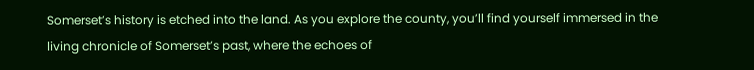Somerset’s history is etched into the land. As you explore the county, you’ll find yourself immersed in the living chronicle of Somerset’s past, where the echoes of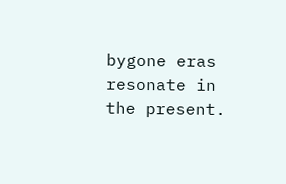bygone eras resonate in the present.